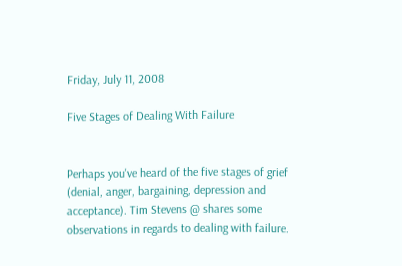Friday, July 11, 2008

Five Stages of Dealing With Failure


Perhaps you've heard of the five stages of grief (denial, anger, bargaining, depression and acceptance). Tim Stevens @ shares some observations in regards to dealing with failure.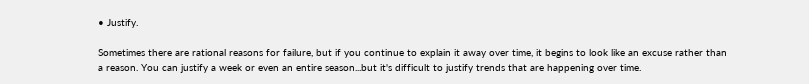• Justify.

Sometimes there are rational reasons for failure, but if you continue to explain it away over time, it begins to look like an excuse rather than a reason. You can justify a week or even an entire season...but it's difficult to justify trends that are happening over time.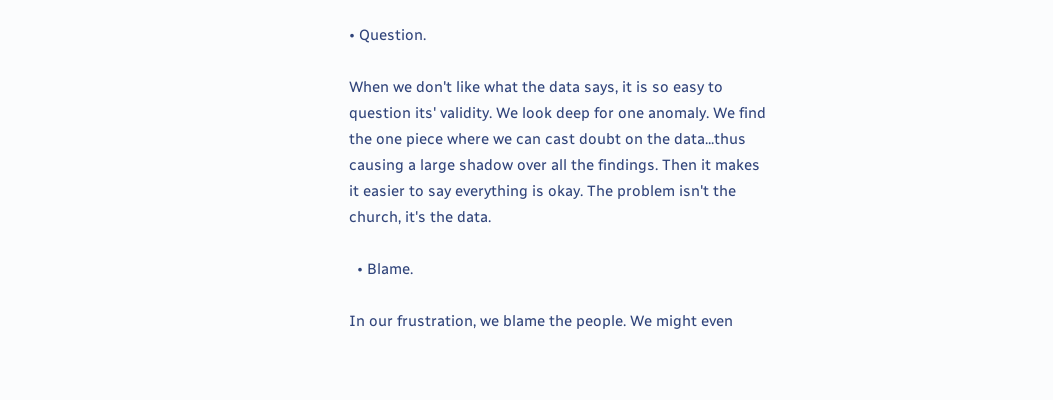• Question.

When we don't like what the data says, it is so easy to question its' validity. We look deep for one anomaly. We find the one piece where we can cast doubt on the data...thus causing a large shadow over all the findings. Then it makes it easier to say everything is okay. The problem isn't the church, it's the data.

  • Blame.

In our frustration, we blame the people. We might even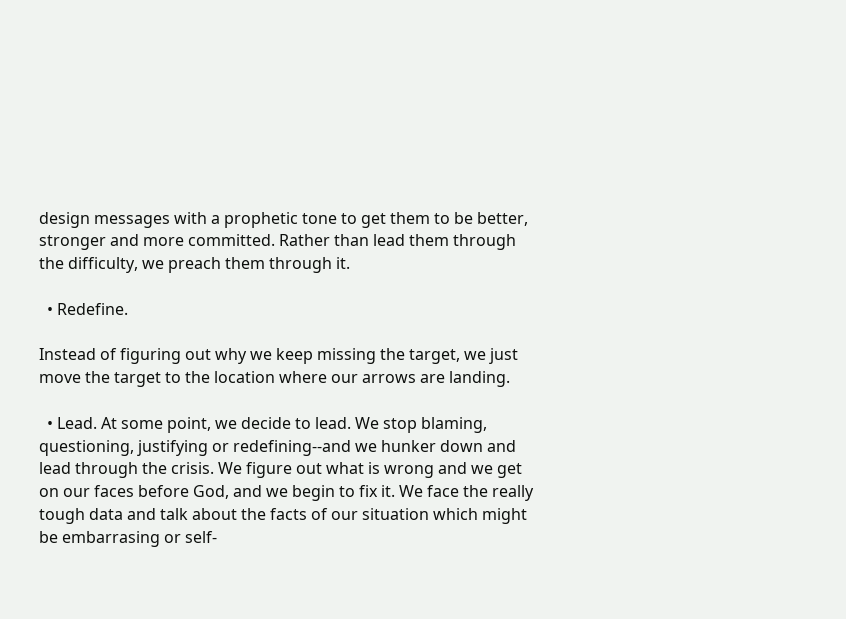design messages with a prophetic tone to get them to be better, stronger and more committed. Rather than lead them through the difficulty, we preach them through it.

  • Redefine.

Instead of figuring out why we keep missing the target, we just move the target to the location where our arrows are landing.

  • Lead. At some point, we decide to lead. We stop blaming, questioning, justifying or redefining--and we hunker down and lead through the crisis. We figure out what is wrong and we get on our faces before God, and we begin to fix it. We face the really tough data and talk about the facts of our situation which might be embarrasing or self-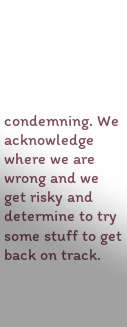condemning. We acknowledge where we are wrong and we get risky and determine to try some stuff to get back on track.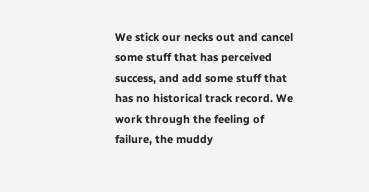We stick our necks out and cancel some stuff that has perceived success, and add some stuff that has no historical track record. We work through the feeling of failure, the muddy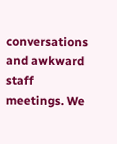conversations and awkward staff meetings. We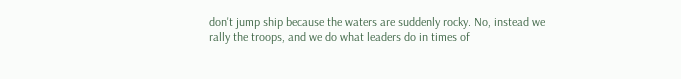don't jump ship because the waters are suddenly rocky. No, instead we rally the troops, and we do what leaders do in times of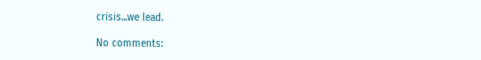crisis...we lead.

No comments: